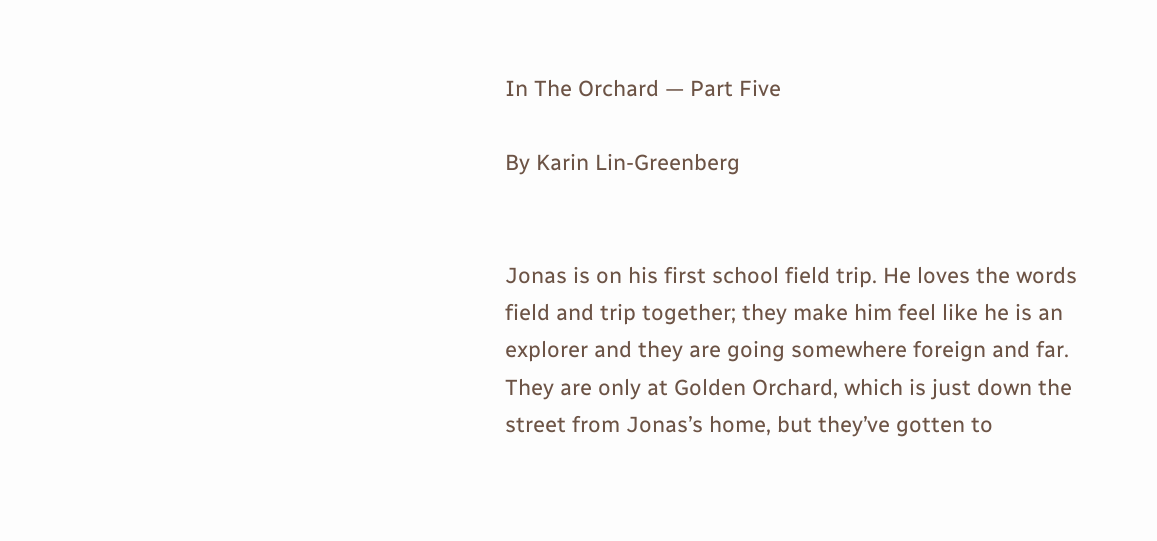In The Orchard — Part Five

By Karin Lin-Greenberg


Jonas is on his first school field trip. He loves the words field and trip together; they make him feel like he is an explorer and they are going somewhere foreign and far. They are only at Golden Orchard, which is just down the street from Jonas’s home, but they’ve gotten to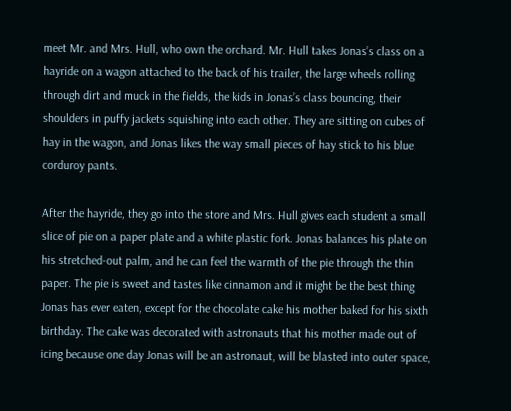meet Mr. and Mrs. Hull, who own the orchard. Mr. Hull takes Jonas’s class on a hayride on a wagon attached to the back of his trailer, the large wheels rolling through dirt and muck in the fields, the kids in Jonas’s class bouncing, their shoulders in puffy jackets squishing into each other. They are sitting on cubes of hay in the wagon, and Jonas likes the way small pieces of hay stick to his blue corduroy pants.

After the hayride, they go into the store and Mrs. Hull gives each student a small slice of pie on a paper plate and a white plastic fork. Jonas balances his plate on his stretched-out palm, and he can feel the warmth of the pie through the thin paper. The pie is sweet and tastes like cinnamon and it might be the best thing Jonas has ever eaten, except for the chocolate cake his mother baked for his sixth birthday. The cake was decorated with astronauts that his mother made out of icing because one day Jonas will be an astronaut, will be blasted into outer space,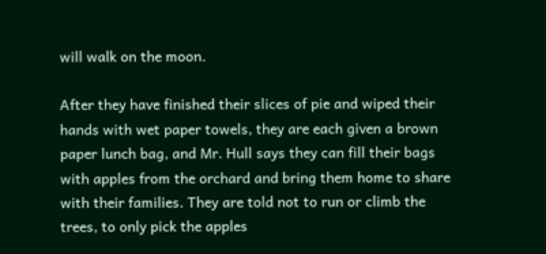will walk on the moon.

After they have finished their slices of pie and wiped their hands with wet paper towels, they are each given a brown paper lunch bag, and Mr. Hull says they can fill their bags with apples from the orchard and bring them home to share with their families. They are told not to run or climb the trees, to only pick the apples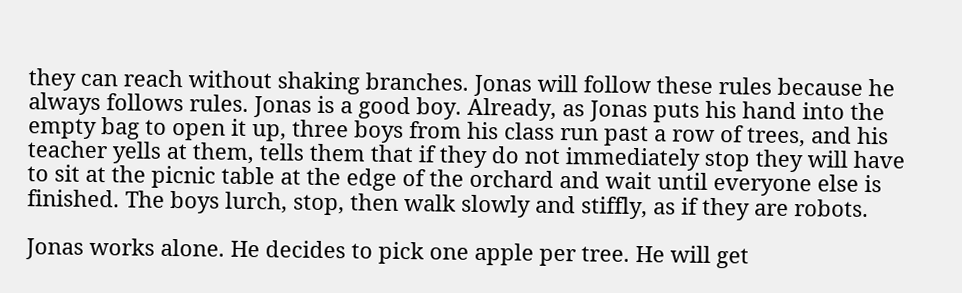they can reach without shaking branches. Jonas will follow these rules because he always follows rules. Jonas is a good boy. Already, as Jonas puts his hand into the empty bag to open it up, three boys from his class run past a row of trees, and his teacher yells at them, tells them that if they do not immediately stop they will have to sit at the picnic table at the edge of the orchard and wait until everyone else is finished. The boys lurch, stop, then walk slowly and stiffly, as if they are robots.

Jonas works alone. He decides to pick one apple per tree. He will get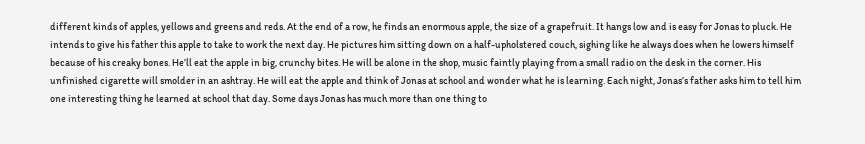different kinds of apples, yellows and greens and reds. At the end of a row, he finds an enormous apple, the size of a grapefruit. It hangs low and is easy for Jonas to pluck. He intends to give his father this apple to take to work the next day. He pictures him sitting down on a half-upholstered couch, sighing like he always does when he lowers himself because of his creaky bones. He’ll eat the apple in big, crunchy bites. He will be alone in the shop, music faintly playing from a small radio on the desk in the corner. His unfinished cigarette will smolder in an ashtray. He will eat the apple and think of Jonas at school and wonder what he is learning. Each night, Jonas’s father asks him to tell him one interesting thing he learned at school that day. Some days Jonas has much more than one thing to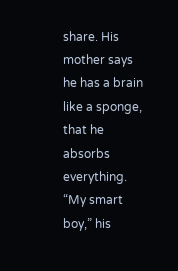share. His mother says he has a brain like a sponge, that he absorbs everything. “My smart boy,” his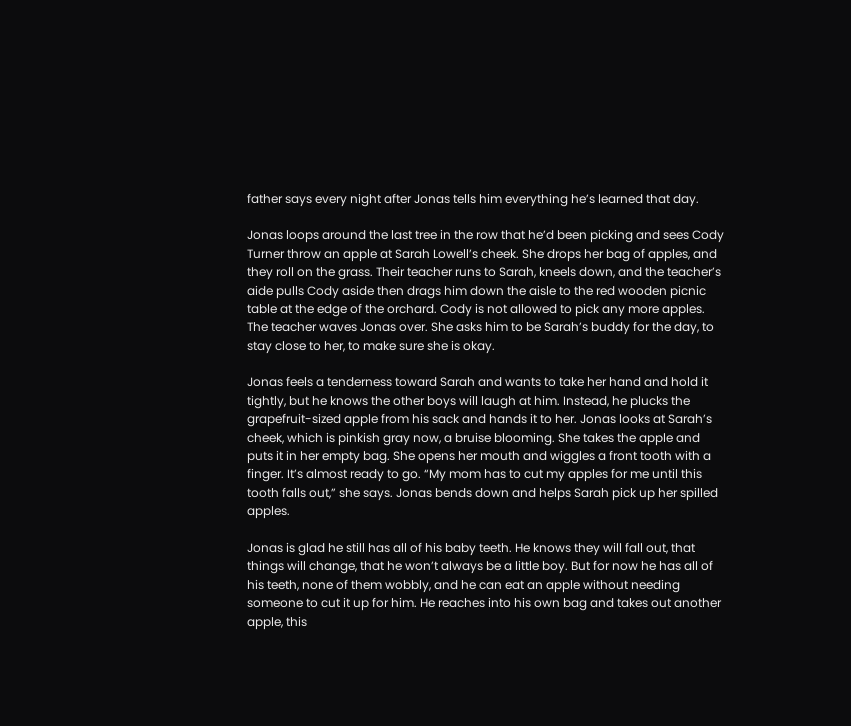father says every night after Jonas tells him everything he’s learned that day.

Jonas loops around the last tree in the row that he’d been picking and sees Cody Turner throw an apple at Sarah Lowell’s cheek. She drops her bag of apples, and they roll on the grass. Their teacher runs to Sarah, kneels down, and the teacher’s aide pulls Cody aside then drags him down the aisle to the red wooden picnic table at the edge of the orchard. Cody is not allowed to pick any more apples. The teacher waves Jonas over. She asks him to be Sarah’s buddy for the day, to stay close to her, to make sure she is okay.

Jonas feels a tenderness toward Sarah and wants to take her hand and hold it tightly, but he knows the other boys will laugh at him. Instead, he plucks the grapefruit-sized apple from his sack and hands it to her. Jonas looks at Sarah’s cheek, which is pinkish gray now, a bruise blooming. She takes the apple and puts it in her empty bag. She opens her mouth and wiggles a front tooth with a finger. It’s almost ready to go. “My mom has to cut my apples for me until this tooth falls out,” she says. Jonas bends down and helps Sarah pick up her spilled apples.

Jonas is glad he still has all of his baby teeth. He knows they will fall out, that things will change, that he won’t always be a little boy. But for now he has all of his teeth, none of them wobbly, and he can eat an apple without needing someone to cut it up for him. He reaches into his own bag and takes out another apple, this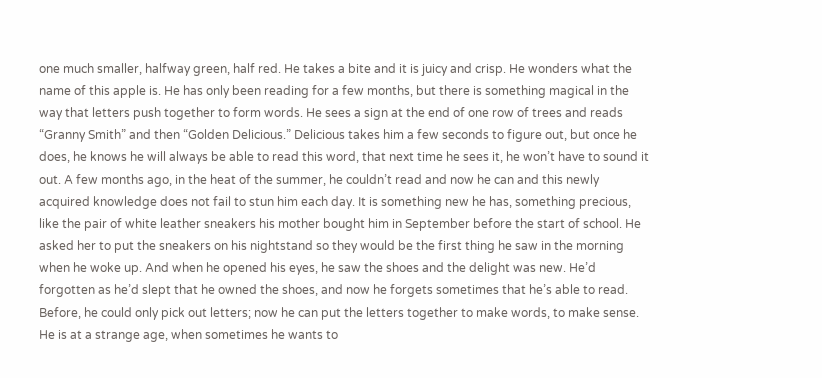one much smaller, halfway green, half red. He takes a bite and it is juicy and crisp. He wonders what the name of this apple is. He has only been reading for a few months, but there is something magical in the way that letters push together to form words. He sees a sign at the end of one row of trees and reads “Granny Smith” and then “Golden Delicious.” Delicious takes him a few seconds to figure out, but once he does, he knows he will always be able to read this word, that next time he sees it, he won’t have to sound it out. A few months ago, in the heat of the summer, he couldn’t read and now he can and this newly acquired knowledge does not fail to stun him each day. It is something new he has, something precious, like the pair of white leather sneakers his mother bought him in September before the start of school. He asked her to put the sneakers on his nightstand so they would be the first thing he saw in the morning when he woke up. And when he opened his eyes, he saw the shoes and the delight was new. He’d forgotten as he’d slept that he owned the shoes, and now he forgets sometimes that he’s able to read. Before, he could only pick out letters; now he can put the letters together to make words, to make sense. He is at a strange age, when sometimes he wants to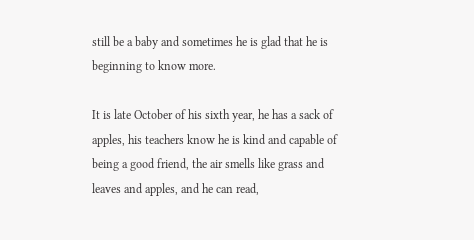still be a baby and sometimes he is glad that he is beginning to know more.

It is late October of his sixth year, he has a sack of apples, his teachers know he is kind and capable of being a good friend, the air smells like grass and leaves and apples, and he can read,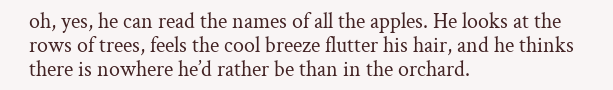oh, yes, he can read the names of all the apples. He looks at the rows of trees, feels the cool breeze flutter his hair, and he thinks there is nowhere he’d rather be than in the orchard.